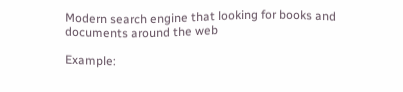Modern search engine that looking for books and documents around the web

Example: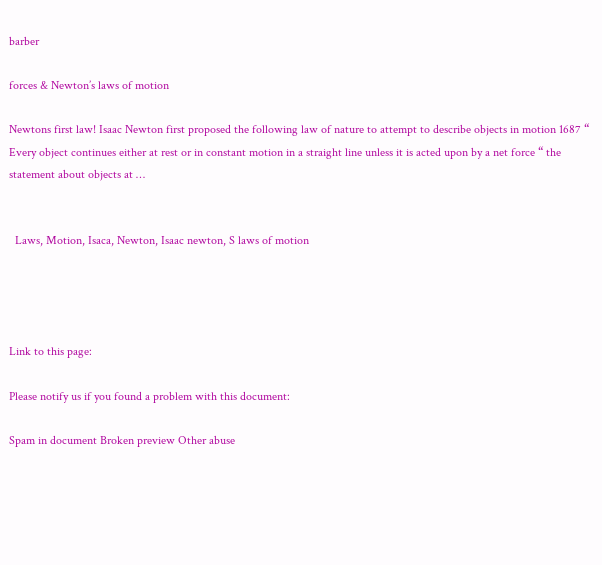barber

forces & Newton’s laws of motion

Newtons first law! Isaac Newton first proposed the following law of nature to attempt to describe objects in motion 1687 “ Every object continues either at rest or in constant motion in a straight line unless it is acted upon by a net force “ the statement about objects at …


  Laws, Motion, Isaca, Newton, Isaac newton, S laws of motion




Link to this page:

Please notify us if you found a problem with this document:

Spam in document Broken preview Other abuse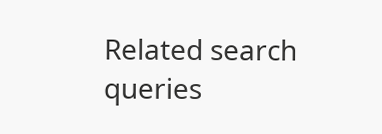Related search queries